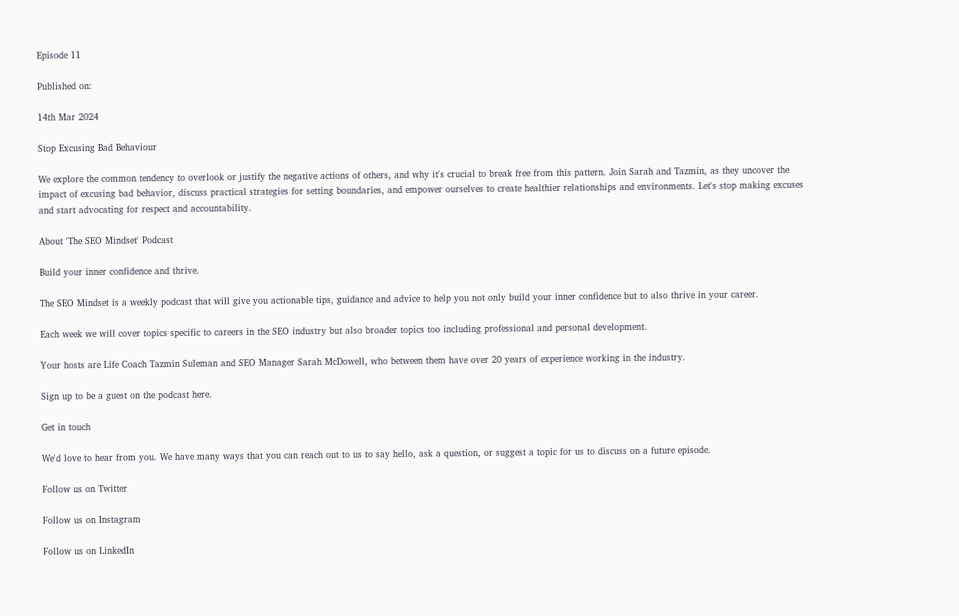Episode 11

Published on:

14th Mar 2024

Stop Excusing Bad Behaviour

We explore the common tendency to overlook or justify the negative actions of others, and why it's crucial to break free from this pattern. Join Sarah and Tazmin, as they uncover the impact of excusing bad behavior, discuss practical strategies for setting boundaries, and empower ourselves to create healthier relationships and environments. Let's stop making excuses and start advocating for respect and accountability.

About 'The SEO Mindset' Podcast

Build your inner confidence and thrive.

The SEO Mindset is a weekly podcast that will give you actionable tips, guidance and advice to help you not only build your inner confidence but to also thrive in your career.

Each week we will cover topics specific to careers in the SEO industry but also broader topics too including professional and personal development.

Your hosts are Life Coach Tazmin Suleman and SEO Manager Sarah McDowell, who between them have over 20 years of experience working in the industry.

Sign up to be a guest on the podcast here.

Get in touch

We'd love to hear from you. We have many ways that you can reach out to us to say hello, ask a question, or suggest a topic for us to discuss on a future episode.

Follow us on Twitter

Follow us on Instagram

Follow us on LinkedIn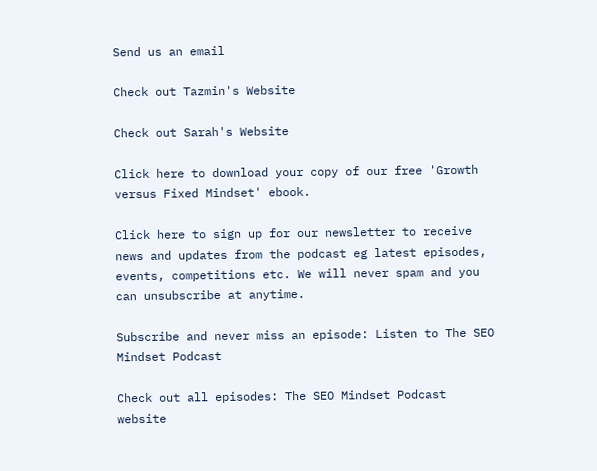Send us an email

Check out Tazmin's Website

Check out Sarah's Website

Click here to download your copy of our free 'Growth versus Fixed Mindset' ebook.

Click here to sign up for our newsletter to receive news and updates from the podcast eg latest episodes, events, competitions etc. We will never spam and you can unsubscribe at anytime.

Subscribe and never miss an episode: Listen to The SEO Mindset Podcast

Check out all episodes: The SEO Mindset Podcast website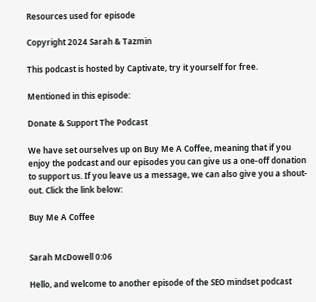Resources used for episode

Copyright 2024 Sarah & Tazmin

This podcast is hosted by Captivate, try it yourself for free.

Mentioned in this episode:

Donate & Support The Podcast

We have set ourselves up on Buy Me A Coffee, meaning that if you enjoy the podcast and our episodes you can give us a one-off donation to support us. If you leave us a message, we can also give you a shout-out. Click the link below:

Buy Me A Coffee


Sarah McDowell 0:06

Hello, and welcome to another episode of the SEO mindset podcast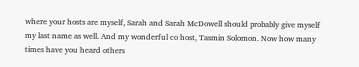where your hosts are myself, Sarah and Sarah McDowell should probably give myself my last name as well. And my wonderful co host, Tasmin Solomon. Now how many times have you heard others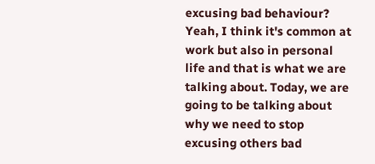excusing bad behaviour? Yeah, I think it's common at work but also in personal life and that is what we are talking about. Today, we are going to be talking about why we need to stop excusing others bad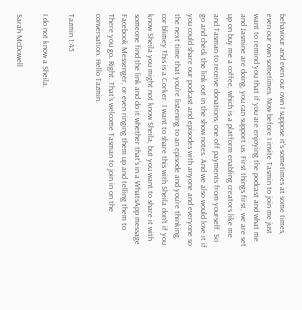behaviour and even our own I suppose it's sometimes at some times, even our own sometimes. Now before I invite Tasmin to join me just want to remind you that if you are enjoying the podcast and what me and Jasmine are doing, you can support us. First things first, we are set up on buy me a coffee, which is a platform enabling creators like me and Tasman to receive donations, one off payments from yourself. So go and check the link out in the show notes. And we also would love it if you could share our podcast and episodes with anyone and everyone so the next time that you're listening to an episode and you're thinking, cor blimey This is a Corker. I want to share this with Sheila don't if you know Sheila you might not know Sheila, but you want to share it with someone find the link and do it whether that's in a WhatsApp message Facebook Messenger, or even ringing them up and telling them to There you go. Right. That's welcome Tasman to join in on the conversation. Hello Tazmin.

Tazmin 1:45

I do not know a Sheila.

Sarah McDowell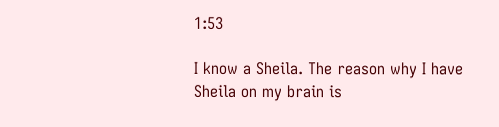1:53

I know a Sheila. The reason why I have Sheila on my brain is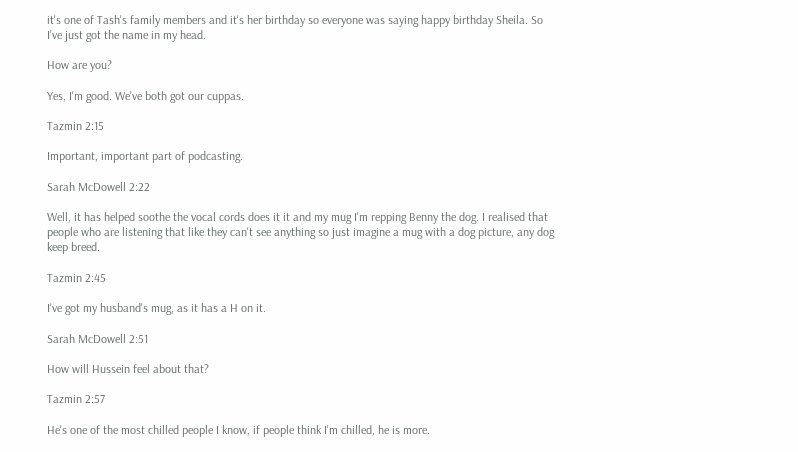it's one of Tash's family members and it's her birthday so everyone was saying happy birthday Sheila. So I've just got the name in my head.

How are you?

Yes, I'm good. We've both got our cuppas.

Tazmin 2:15

Important, important part of podcasting.

Sarah McDowell 2:22

Well, it has helped soothe the vocal cords does it it and my mug I'm repping Benny the dog. I realised that people who are listening that like they can't see anything so just imagine a mug with a dog picture, any dog keep breed.

Tazmin 2:45

I've got my husband's mug, as it has a H on it.

Sarah McDowell 2:51

How will Hussein feel about that?

Tazmin 2:57

He's one of the most chilled people I know, if people think I'm chilled, he is more.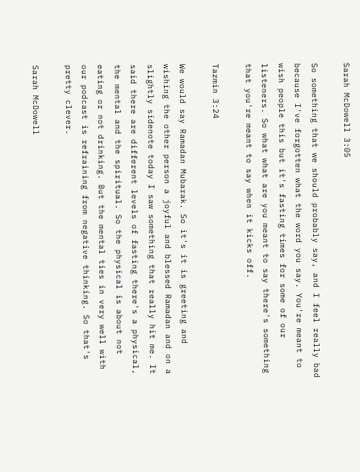Sarah McDowell 3:05

So something that we should probably say, and I feel really bad because I've forgotten what the word you say. You're meant to wish people this but it's fasting times for some of our listeners. So what what are you meant to say there's something that you're meant to say when it kicks off.

Tazmin 3:24

We would say Ramadan Mubarak. So it's it is greeting and wishing the other person a joyful and blessed Ramadan and on a slightly sidenote today I saw something that really hit me. It said there are different levels of fasting there's a physical, the mental and the spiritual. So the physical is about not eating or not drinking. But the mental ties in very well with our podcast is refraining from negative thinking. So that's pretty clever.

Sarah McDowell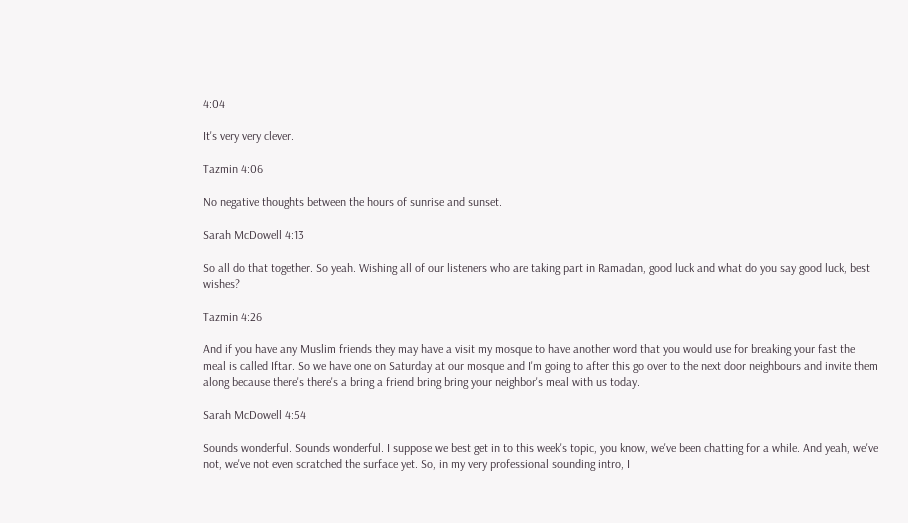4:04

It's very very clever.

Tazmin 4:06

No negative thoughts between the hours of sunrise and sunset.

Sarah McDowell 4:13

So all do that together. So yeah. Wishing all of our listeners who are taking part in Ramadan, good luck and what do you say good luck, best wishes?

Tazmin 4:26

And if you have any Muslim friends they may have a visit my mosque to have another word that you would use for breaking your fast the meal is called Iftar. So we have one on Saturday at our mosque and I'm going to after this go over to the next door neighbours and invite them along because there's there's a bring a friend bring bring your neighbor's meal with us today.

Sarah McDowell 4:54

Sounds wonderful. Sounds wonderful. I suppose we best get in to this week's topic, you know, we've been chatting for a while. And yeah, we've not, we've not even scratched the surface yet. So, in my very professional sounding intro, I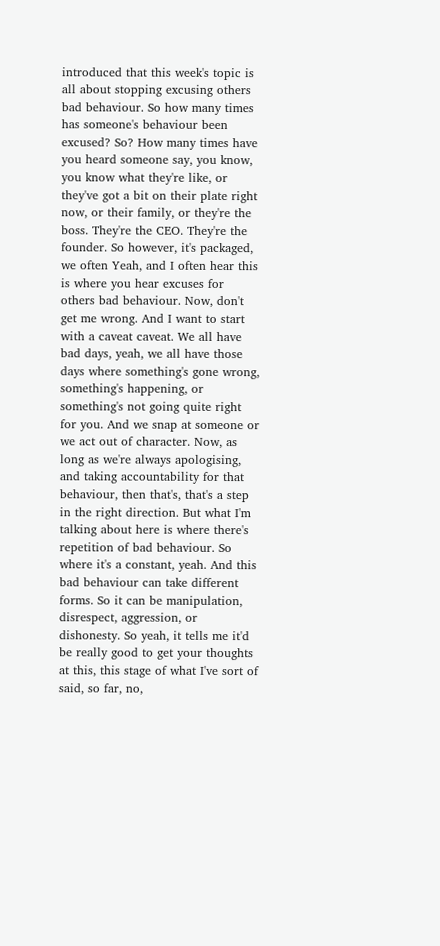introduced that this week's topic is all about stopping excusing others bad behaviour. So how many times has someone's behaviour been excused? So? How many times have you heard someone say, you know, you know what they're like, or they've got a bit on their plate right now, or their family, or they're the boss. They're the CEO. They're the founder. So however, it's packaged, we often Yeah, and I often hear this is where you hear excuses for others bad behaviour. Now, don't get me wrong. And I want to start with a caveat caveat. We all have bad days, yeah, we all have those days where something's gone wrong, something's happening, or something's not going quite right for you. And we snap at someone or we act out of character. Now, as long as we're always apologising, and taking accountability for that behaviour, then that's, that's a step in the right direction. But what I'm talking about here is where there's repetition of bad behaviour. So where it's a constant, yeah. And this bad behaviour can take different forms. So it can be manipulation, disrespect, aggression, or dishonesty. So yeah, it tells me it'd be really good to get your thoughts at this, this stage of what I've sort of said, so far, no,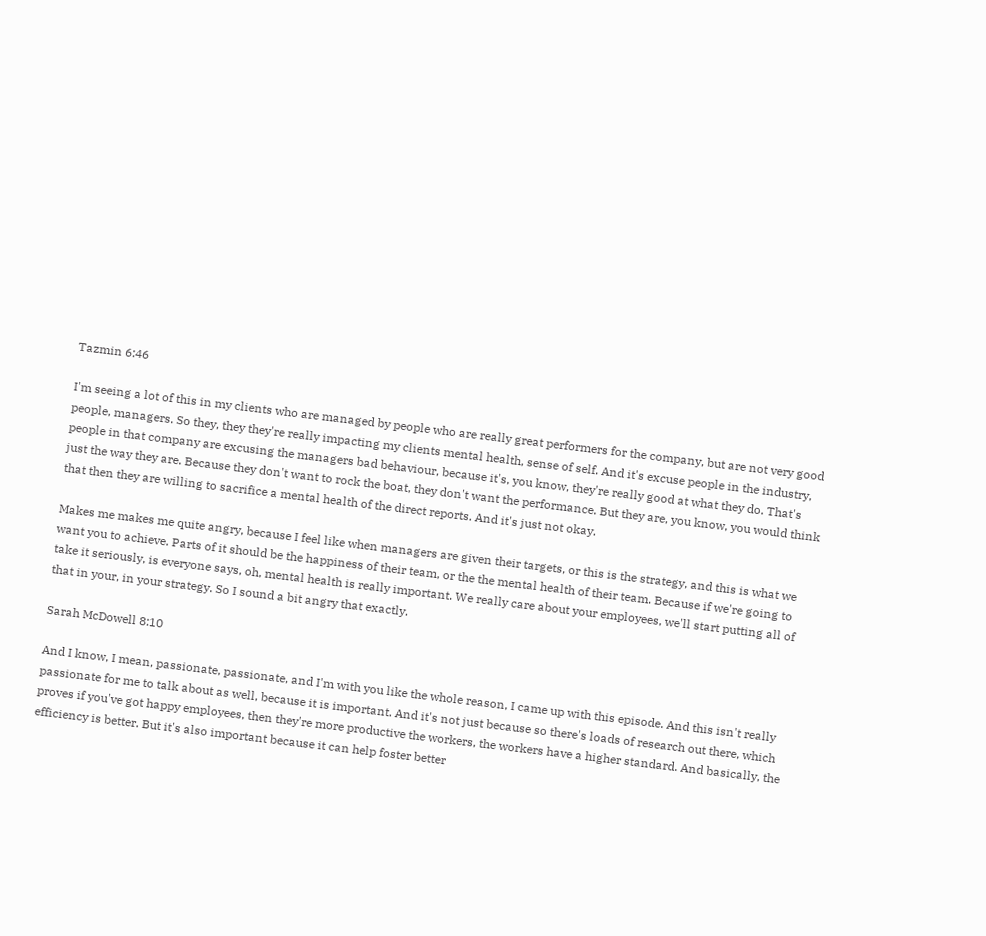Tazmin 6:46

I'm seeing a lot of this in my clients who are managed by people who are really great performers for the company, but are not very good people, managers. So they, they they're really impacting my clients mental health, sense of self. And it's excuse people in the industry, people in that company are excusing the managers bad behaviour, because it's, you know, they're really good at what they do. That's just the way they are. Because they don't want to rock the boat, they don't want the performance. But they are, you know, you would think that then they are willing to sacrifice a mental health of the direct reports. And it's just not okay.

Makes me makes me quite angry, because I feel like when managers are given their targets, or this is the strategy, and this is what we want you to achieve. Parts of it should be the happiness of their team, or the the mental health of their team. Because if we're going to take it seriously, is everyone says, oh, mental health is really important. We really care about your employees, we'll start putting all of that in your, in your strategy. So I sound a bit angry that exactly.

Sarah McDowell 8:10

And I know, I mean, passionate, passionate, and I'm with you like the whole reason, I came up with this episode. And this isn't really passionate for me to talk about as well, because it is important. And it's not just because so there's loads of research out there, which proves if you've got happy employees, then they're more productive the workers, the workers have a higher standard. And basically, the efficiency is better. But it's also important because it can help foster better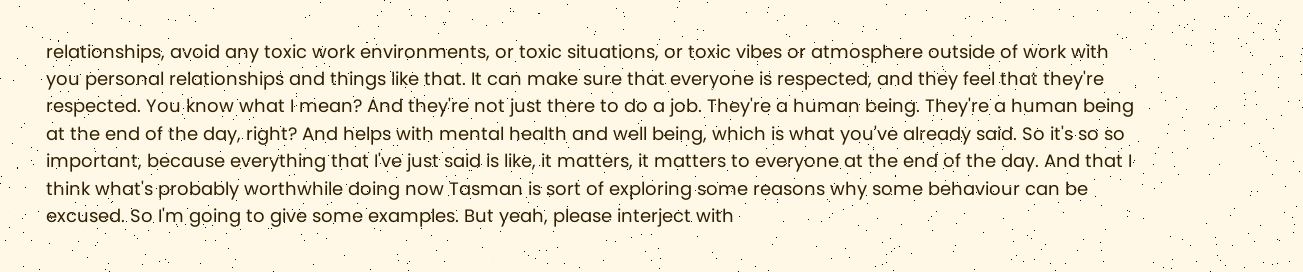relationships, avoid any toxic work environments, or toxic situations, or toxic vibes or atmosphere outside of work with you personal relationships and things like that. It can make sure that everyone is respected, and they feel that they're respected. You know what I mean? And they're not just there to do a job. They're a human being. They're a human being at the end of the day, right? And helps with mental health and well being, which is what you've already said. So it's so so important, because everything that I've just said is like, it matters, it matters to everyone at the end of the day. And that I think what's probably worthwhile doing now Tasman is sort of exploring some reasons why some behaviour can be excused. So I'm going to give some examples. But yeah, please interject with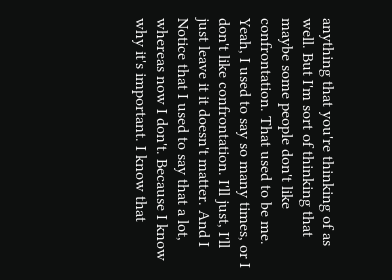anything that you're thinking of as well. But I'm sort of thinking that maybe some people don't like confrontation. That used to be me. Yeah, I used to say so many times, or I don't like confrontation. I'll just, I'll just leave it it doesn't matter. And I Notice that I used to say that a lot, whereas now I don't. Because I know why it's important. I know that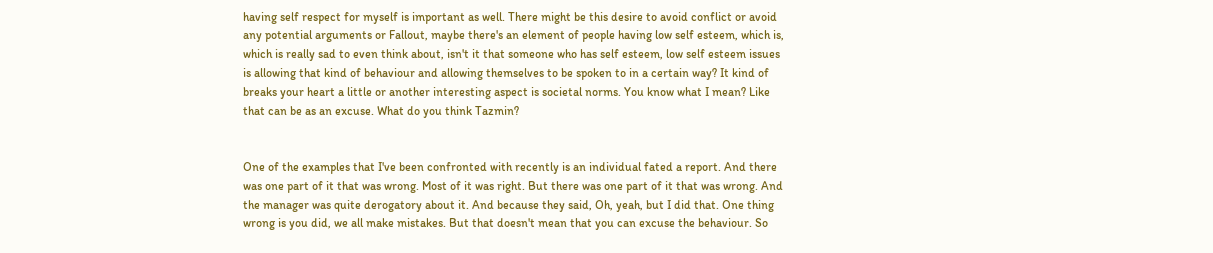having self respect for myself is important as well. There might be this desire to avoid conflict or avoid any potential arguments or Fallout, maybe there's an element of people having low self esteem, which is, which is really sad to even think about, isn't it that someone who has self esteem, low self esteem issues is allowing that kind of behaviour and allowing themselves to be spoken to in a certain way? It kind of breaks your heart a little or another interesting aspect is societal norms. You know what I mean? Like that can be as an excuse. What do you think Tazmin?


One of the examples that I've been confronted with recently is an individual fated a report. And there was one part of it that was wrong. Most of it was right. But there was one part of it that was wrong. And the manager was quite derogatory about it. And because they said, Oh, yeah, but I did that. One thing wrong is you did, we all make mistakes. But that doesn't mean that you can excuse the behaviour. So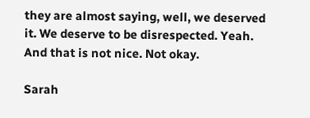they are almost saying, well, we deserved it. We deserve to be disrespected. Yeah. And that is not nice. Not okay.

Sarah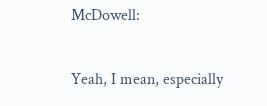McDowell:

Yeah, I mean, especially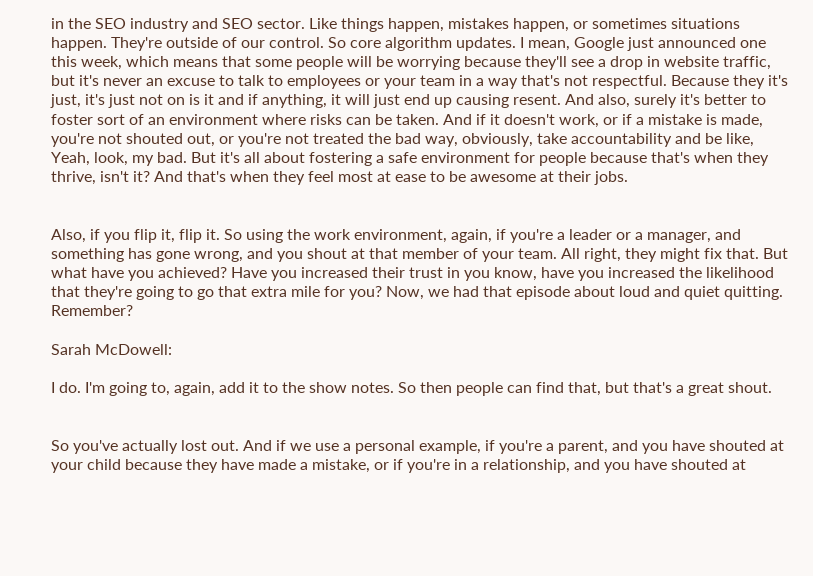in the SEO industry and SEO sector. Like things happen, mistakes happen, or sometimes situations happen. They're outside of our control. So core algorithm updates. I mean, Google just announced one this week, which means that some people will be worrying because they'll see a drop in website traffic, but it's never an excuse to talk to employees or your team in a way that's not respectful. Because they it's just, it's just not on is it and if anything, it will just end up causing resent. And also, surely it's better to foster sort of an environment where risks can be taken. And if it doesn't work, or if a mistake is made, you're not shouted out, or you're not treated the bad way, obviously, take accountability and be like, Yeah, look, my bad. But it's all about fostering a safe environment for people because that's when they thrive, isn't it? And that's when they feel most at ease to be awesome at their jobs.


Also, if you flip it, flip it. So using the work environment, again, if you're a leader or a manager, and something has gone wrong, and you shout at that member of your team. All right, they might fix that. But what have you achieved? Have you increased their trust in you know, have you increased the likelihood that they're going to go that extra mile for you? Now, we had that episode about loud and quiet quitting. Remember?

Sarah McDowell:

I do. I'm going to, again, add it to the show notes. So then people can find that, but that's a great shout.


So you've actually lost out. And if we use a personal example, if you're a parent, and you have shouted at your child because they have made a mistake, or if you're in a relationship, and you have shouted at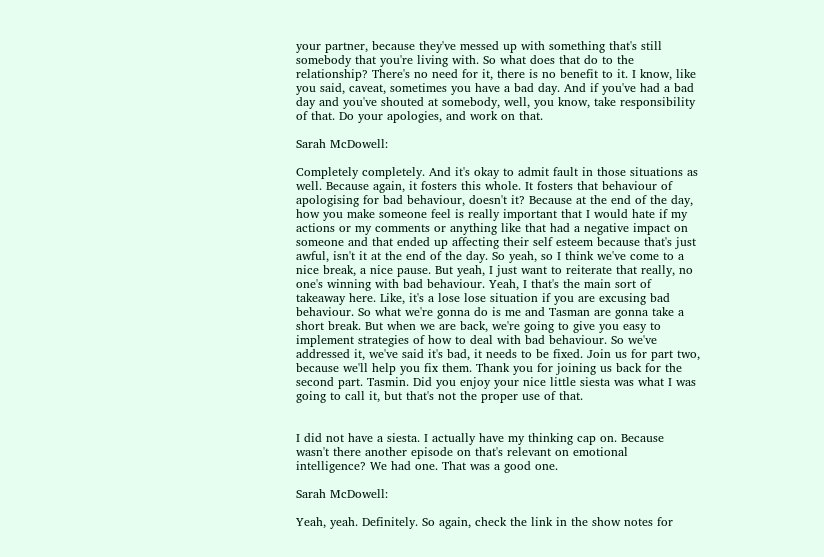your partner, because they've messed up with something that's still somebody that you're living with. So what does that do to the relationship? There's no need for it, there is no benefit to it. I know, like you said, caveat, sometimes you have a bad day. And if you've had a bad day and you've shouted at somebody, well, you know, take responsibility of that. Do your apologies, and work on that.

Sarah McDowell:

Completely completely. And it's okay to admit fault in those situations as well. Because again, it fosters this whole. It fosters that behaviour of apologising for bad behaviour, doesn't it? Because at the end of the day, how you make someone feel is really important that I would hate if my actions or my comments or anything like that had a negative impact on someone and that ended up affecting their self esteem because that's just awful, isn't it at the end of the day. So yeah, so I think we've come to a nice break, a nice pause. But yeah, I just want to reiterate that really, no one's winning with bad behaviour. Yeah, I that's the main sort of takeaway here. Like, it's a lose lose situation if you are excusing bad behaviour. So what we're gonna do is me and Tasman are gonna take a short break. But when we are back, we're going to give you easy to implement strategies of how to deal with bad behaviour. So we've addressed it, we've said it's bad, it needs to be fixed. Join us for part two, because we'll help you fix them. Thank you for joining us back for the second part. Tasmin. Did you enjoy your nice little siesta was what I was going to call it, but that's not the proper use of that.


I did not have a siesta. I actually have my thinking cap on. Because wasn't there another episode on that's relevant on emotional intelligence? We had one. That was a good one.

Sarah McDowell:

Yeah, yeah. Definitely. So again, check the link in the show notes for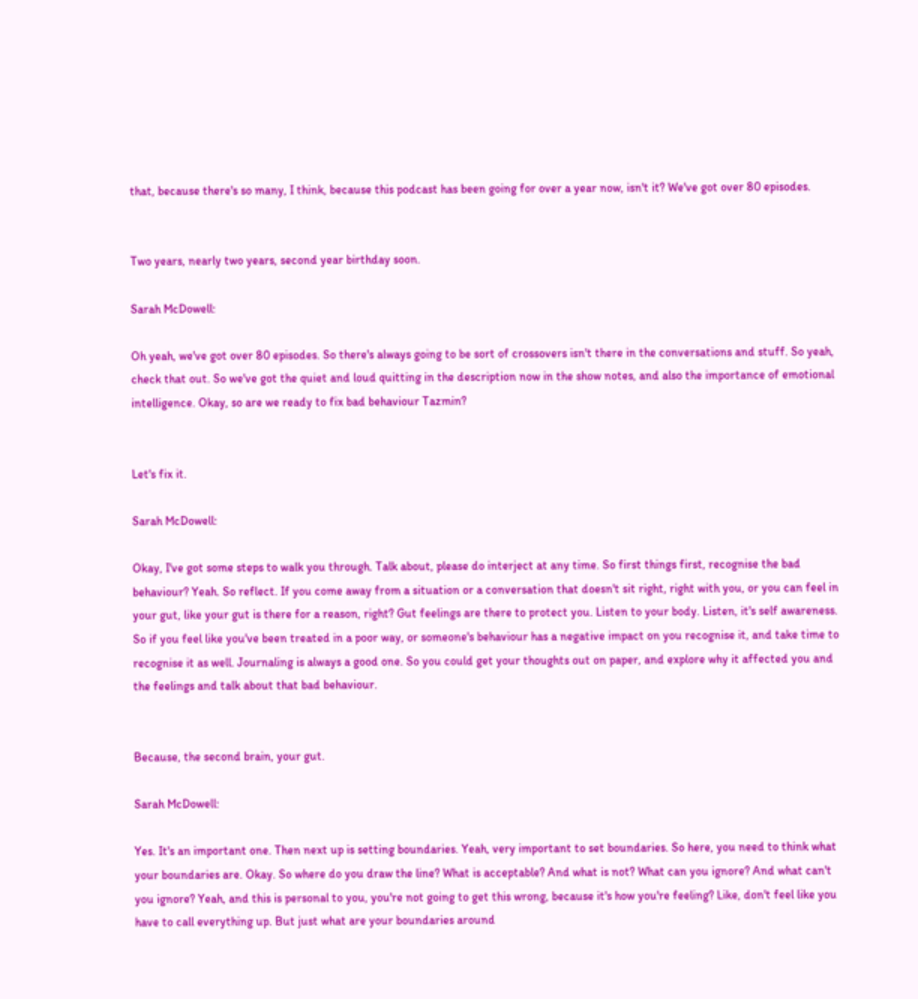that, because there's so many, I think, because this podcast has been going for over a year now, isn't it? We've got over 80 episodes.


Two years, nearly two years, second year birthday soon.

Sarah McDowell:

Oh yeah, we've got over 80 episodes. So there's always going to be sort of crossovers isn't there in the conversations and stuff. So yeah, check that out. So we've got the quiet and loud quitting in the description now in the show notes, and also the importance of emotional intelligence. Okay, so are we ready to fix bad behaviour Tazmin?


Let's fix it.

Sarah McDowell:

Okay, I've got some steps to walk you through. Talk about, please do interject at any time. So first things first, recognise the bad behaviour? Yeah. So reflect. If you come away from a situation or a conversation that doesn't sit right, right with you, or you can feel in your gut, like your gut is there for a reason, right? Gut feelings are there to protect you. Listen to your body. Listen, it's self awareness. So if you feel like you've been treated in a poor way, or someone's behaviour has a negative impact on you recognise it, and take time to recognise it as well. Journaling is always a good one. So you could get your thoughts out on paper, and explore why it affected you and the feelings and talk about that bad behaviour.


Because, the second brain, your gut.

Sarah McDowell:

Yes. It's an important one. Then next up is setting boundaries. Yeah, very important to set boundaries. So here, you need to think what your boundaries are. Okay. So where do you draw the line? What is acceptable? And what is not? What can you ignore? And what can't you ignore? Yeah, and this is personal to you, you're not going to get this wrong, because it's how you're feeling? Like, don't feel like you have to call everything up. But just what are your boundaries around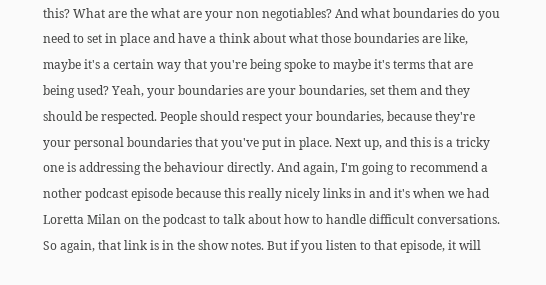this? What are the what are your non negotiables? And what boundaries do you need to set in place and have a think about what those boundaries are like, maybe it's a certain way that you're being spoke to maybe it's terms that are being used? Yeah, your boundaries are your boundaries, set them and they should be respected. People should respect your boundaries, because they're your personal boundaries that you've put in place. Next up, and this is a tricky one is addressing the behaviour directly. And again, I'm going to recommend a nother podcast episode because this really nicely links in and it's when we had Loretta Milan on the podcast to talk about how to handle difficult conversations. So again, that link is in the show notes. But if you listen to that episode, it will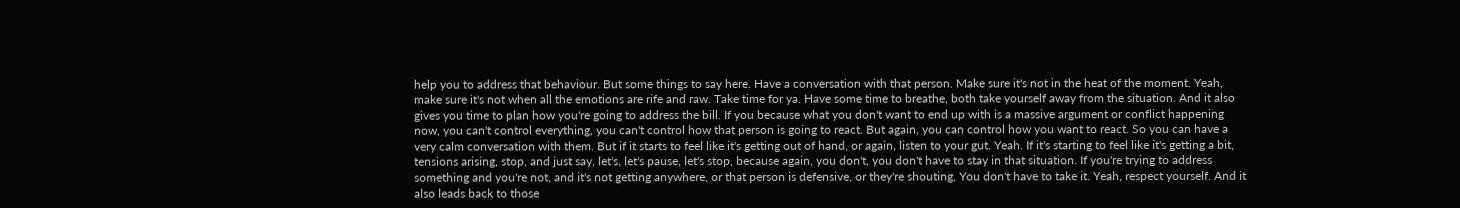help you to address that behaviour. But some things to say here. Have a conversation with that person. Make sure it's not in the heat of the moment. Yeah, make sure it's not when all the emotions are rife and raw. Take time for ya. Have some time to breathe, both take yourself away from the situation. And it also gives you time to plan how you're going to address the bill. If you because what you don't want to end up with is a massive argument or conflict happening now, you can't control everything, you can't control how that person is going to react. But again, you can control how you want to react. So you can have a very calm conversation with them. But if it starts to feel like it's getting out of hand, or again, listen to your gut. Yeah. If it's starting to feel like it's getting a bit, tensions arising, stop, and just say, let's, let's pause, let's stop, because again, you don't, you don't have to stay in that situation. If you're trying to address something and you're not, and it's not getting anywhere, or that person is defensive, or they're shouting, You don't have to take it. Yeah, respect yourself. And it also leads back to those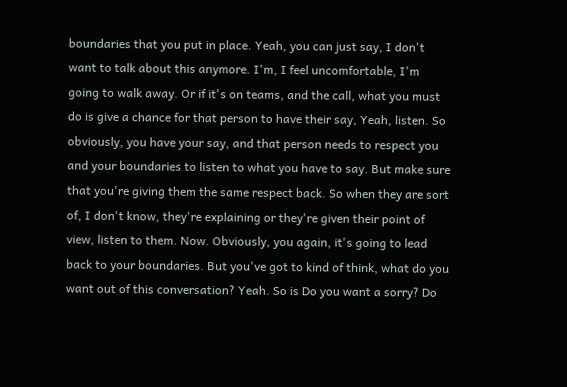boundaries that you put in place. Yeah, you can just say, I don't want to talk about this anymore. I'm, I feel uncomfortable, I'm going to walk away. Or if it's on teams, and the call, what you must do is give a chance for that person to have their say, Yeah, listen. So obviously, you have your say, and that person needs to respect you and your boundaries to listen to what you have to say. But make sure that you're giving them the same respect back. So when they are sort of, I don't know, they're explaining or they're given their point of view, listen to them. Now. Obviously, you again, it's going to lead back to your boundaries. But you've got to kind of think, what do you want out of this conversation? Yeah. So is Do you want a sorry? Do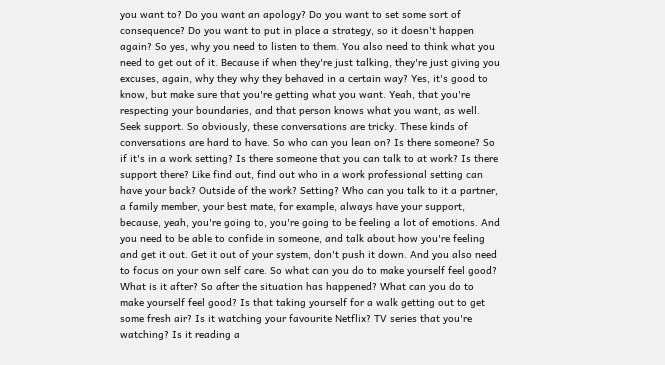you want to? Do you want an apology? Do you want to set some sort of consequence? Do you want to put in place a strategy, so it doesn't happen again? So yes, why you need to listen to them. You also need to think what you need to get out of it. Because if when they're just talking, they're just giving you excuses, again, why they why they behaved in a certain way? Yes, it's good to know, but make sure that you're getting what you want. Yeah, that you're respecting your boundaries, and that person knows what you want, as well. Seek support. So obviously, these conversations are tricky. These kinds of conversations are hard to have. So who can you lean on? Is there someone? So if it's in a work setting? Is there someone that you can talk to at work? Is there support there? Like find out, find out who in a work professional setting can have your back? Outside of the work? Setting? Who can you talk to it a partner, a family member, your best mate, for example, always have your support, because, yeah, you're going to, you're going to be feeling a lot of emotions. And you need to be able to confide in someone, and talk about how you're feeling and get it out. Get it out of your system, don't push it down. And you also need to focus on your own self care. So what can you do to make yourself feel good? What is it after? So after the situation has happened? What can you do to make yourself feel good? Is that taking yourself for a walk getting out to get some fresh air? Is it watching your favourite Netflix? TV series that you're watching? Is it reading a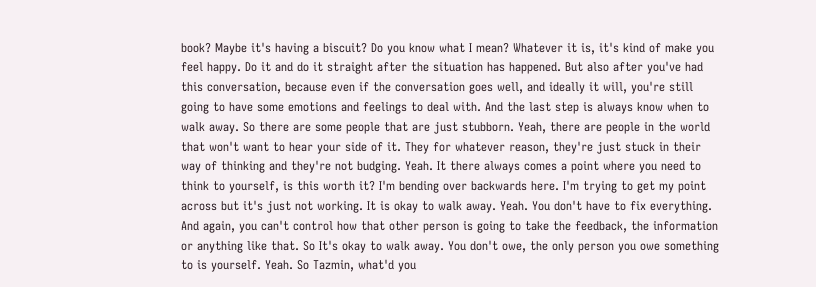book? Maybe it's having a biscuit? Do you know what I mean? Whatever it is, it's kind of make you feel happy. Do it and do it straight after the situation has happened. But also after you've had this conversation, because even if the conversation goes well, and ideally it will, you're still going to have some emotions and feelings to deal with. And the last step is always know when to walk away. So there are some people that are just stubborn. Yeah, there are people in the world that won't want to hear your side of it. They for whatever reason, they're just stuck in their way of thinking and they're not budging. Yeah. It there always comes a point where you need to think to yourself, is this worth it? I'm bending over backwards here. I'm trying to get my point across but it's just not working. It is okay to walk away. Yeah. You don't have to fix everything. And again, you can't control how that other person is going to take the feedback, the information or anything like that. So It's okay to walk away. You don't owe, the only person you owe something to is yourself. Yeah. So Tazmin, what'd you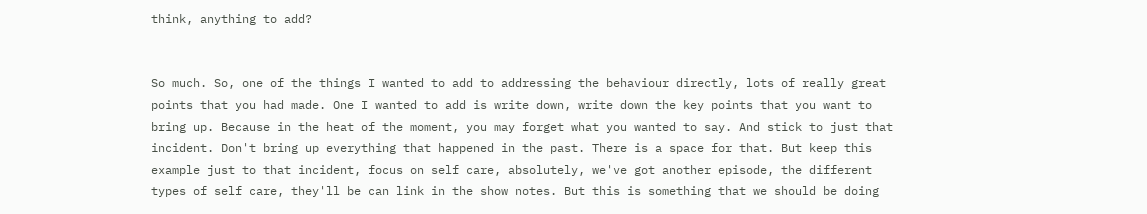think, anything to add?


So much. So, one of the things I wanted to add to addressing the behaviour directly, lots of really great points that you had made. One I wanted to add is write down, write down the key points that you want to bring up. Because in the heat of the moment, you may forget what you wanted to say. And stick to just that incident. Don't bring up everything that happened in the past. There is a space for that. But keep this example just to that incident, focus on self care, absolutely, we've got another episode, the different types of self care, they'll be can link in the show notes. But this is something that we should be doing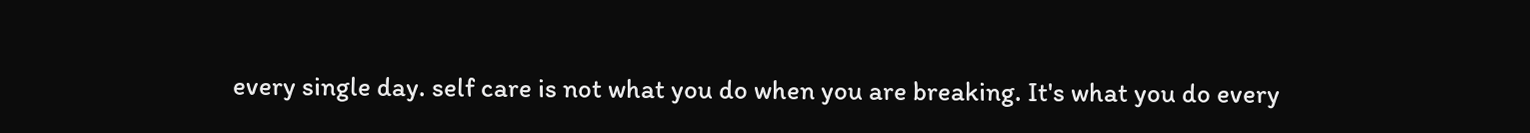every single day. self care is not what you do when you are breaking. It's what you do every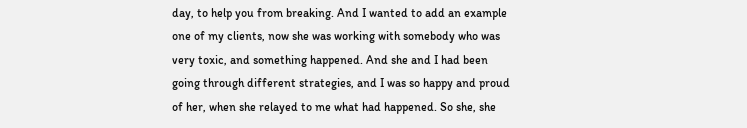day, to help you from breaking. And I wanted to add an example one of my clients, now she was working with somebody who was very toxic, and something happened. And she and I had been going through different strategies, and I was so happy and proud of her, when she relayed to me what had happened. So she, she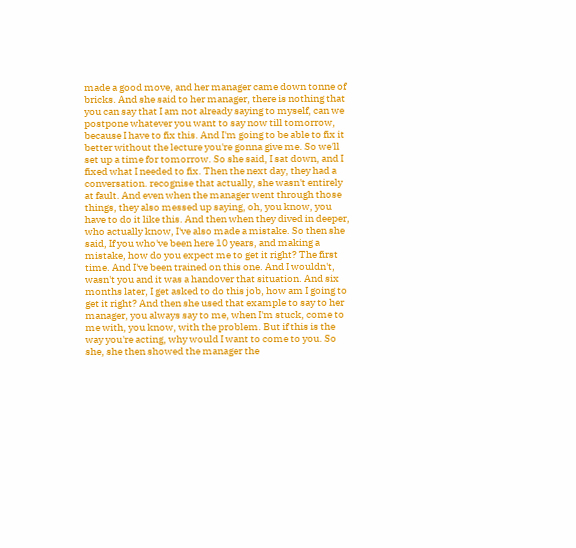made a good move, and her manager came down tonne of bricks. And she said to her manager, there is nothing that you can say that I am not already saying to myself, can we postpone whatever you want to say now till tomorrow, because I have to fix this. And I'm going to be able to fix it better without the lecture you're gonna give me. So we'll set up a time for tomorrow. So she said, I sat down, and I fixed what I needed to fix. Then the next day, they had a conversation. recognise that actually, she wasn't entirely at fault. And even when the manager went through those things, they also messed up saying, oh, you know, you have to do it like this. And then when they dived in deeper, who actually know, I've also made a mistake. So then she said, If you who've been here 10 years, and making a mistake, how do you expect me to get it right? The first time. And I've been trained on this one. And I wouldn't, wasn't you and it was a handover that situation. And six months later, I get asked to do this job, how am I going to get it right? And then she used that example to say to her manager, you always say to me, when I'm stuck, come to me with, you know, with the problem. But if this is the way you're acting, why would I want to come to you. So she, she then showed the manager the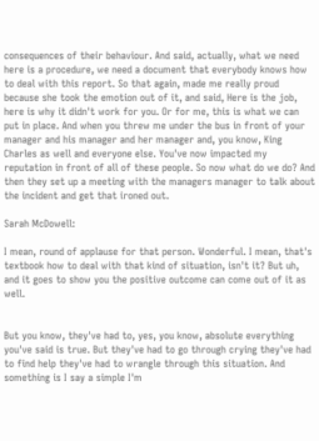consequences of their behaviour. And said, actually, what we need here is a procedure, we need a document that everybody knows how to deal with this report. So that again, made me really proud because she took the emotion out of it, and said, Here is the job, here is why it didn't work for you. Or for me, this is what we can put in place. And when you threw me under the bus in front of your manager and his manager and her manager and, you know, King Charles as well and everyone else. You've now impacted my reputation in front of all of these people. So now what do we do? And then they set up a meeting with the managers manager to talk about the incident and get that ironed out.

Sarah McDowell:

I mean, round of applause for that person. Wonderful. I mean, that's textbook how to deal with that kind of situation, isn't it? But uh, and it goes to show you the positive outcome can come out of it as well.


But you know, they've had to, yes, you know, absolute everything you've said is true. But they've had to go through crying they've had to find help they've had to wrangle through this situation. And something is I say a simple I'm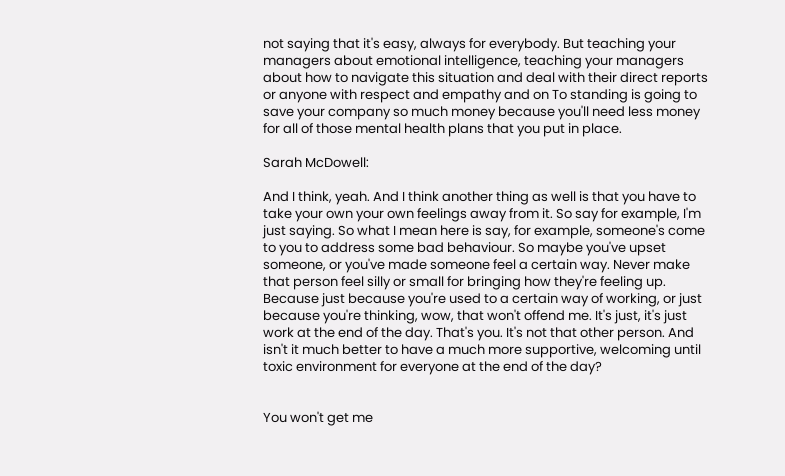not saying that it's easy, always for everybody. But teaching your managers about emotional intelligence, teaching your managers about how to navigate this situation and deal with their direct reports or anyone with respect and empathy and on To standing is going to save your company so much money because you'll need less money for all of those mental health plans that you put in place.

Sarah McDowell:

And I think, yeah. And I think another thing as well is that you have to take your own your own feelings away from it. So say for example, I'm just saying. So what I mean here is say, for example, someone's come to you to address some bad behaviour. So maybe you've upset someone, or you've made someone feel a certain way. Never make that person feel silly or small for bringing how they're feeling up. Because just because you're used to a certain way of working, or just because you're thinking, wow, that won't offend me. It's just, it's just work at the end of the day. That's you. It's not that other person. And isn't it much better to have a much more supportive, welcoming until toxic environment for everyone at the end of the day?


You won't get me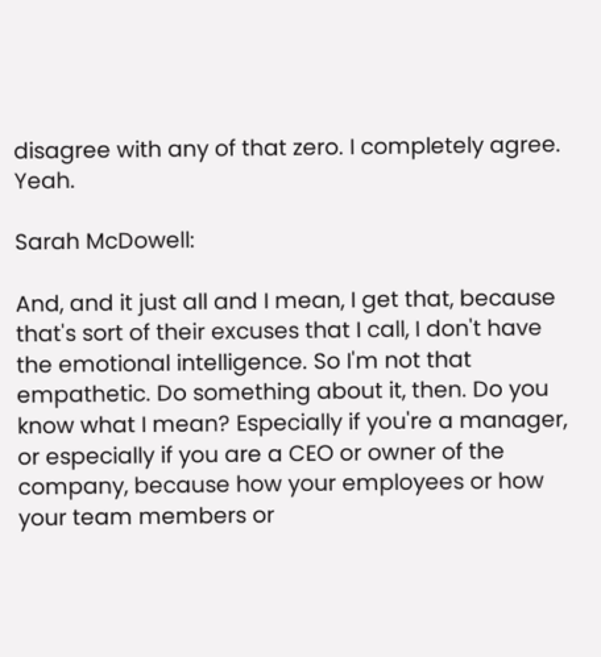disagree with any of that zero. I completely agree. Yeah.

Sarah McDowell:

And, and it just all and I mean, I get that, because that's sort of their excuses that I call, I don't have the emotional intelligence. So I'm not that empathetic. Do something about it, then. Do you know what I mean? Especially if you're a manager, or especially if you are a CEO or owner of the company, because how your employees or how your team members or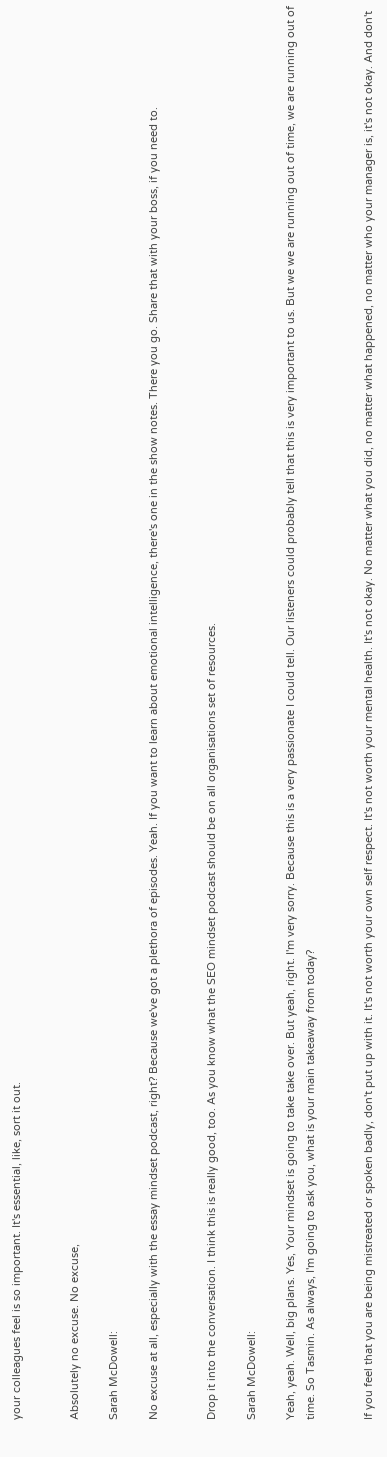your colleagues feel is so important. It's essential, like, sort it out.


Absolutely no excuse. No excuse,

Sarah McDowell:

No excuse at all, especially with the essay mindset podcast, right? Because we've got a plethora of episodes. Yeah. If you want to learn about emotional intelligence, there's one in the show notes. There you go. Share that with your boss, if you need to.


Drop it into the conversation. I think this is really good, too. As you know what the SEO mindset podcast should be on all organisations set of resources.

Sarah McDowell:

Yeah, yeah. Well, big plans. Yes, Your mindset is going to take take over. But yeah, right. I'm very sorry. Because this is a very passionate I could tell. Our listeners could probably tell that this is very important to us. But we we are running out of time, we are running out of time. So Tasmin. As always, I'm going to ask you, what is your main takeaway from today?


If you feel that you are being mistreated or spoken badly, don't put up with it. It's not worth your own self respect. It's not worth your mental health. It's not okay. No matter what you did, no matter what happened, no matter who your manager is, it's not okay. And don't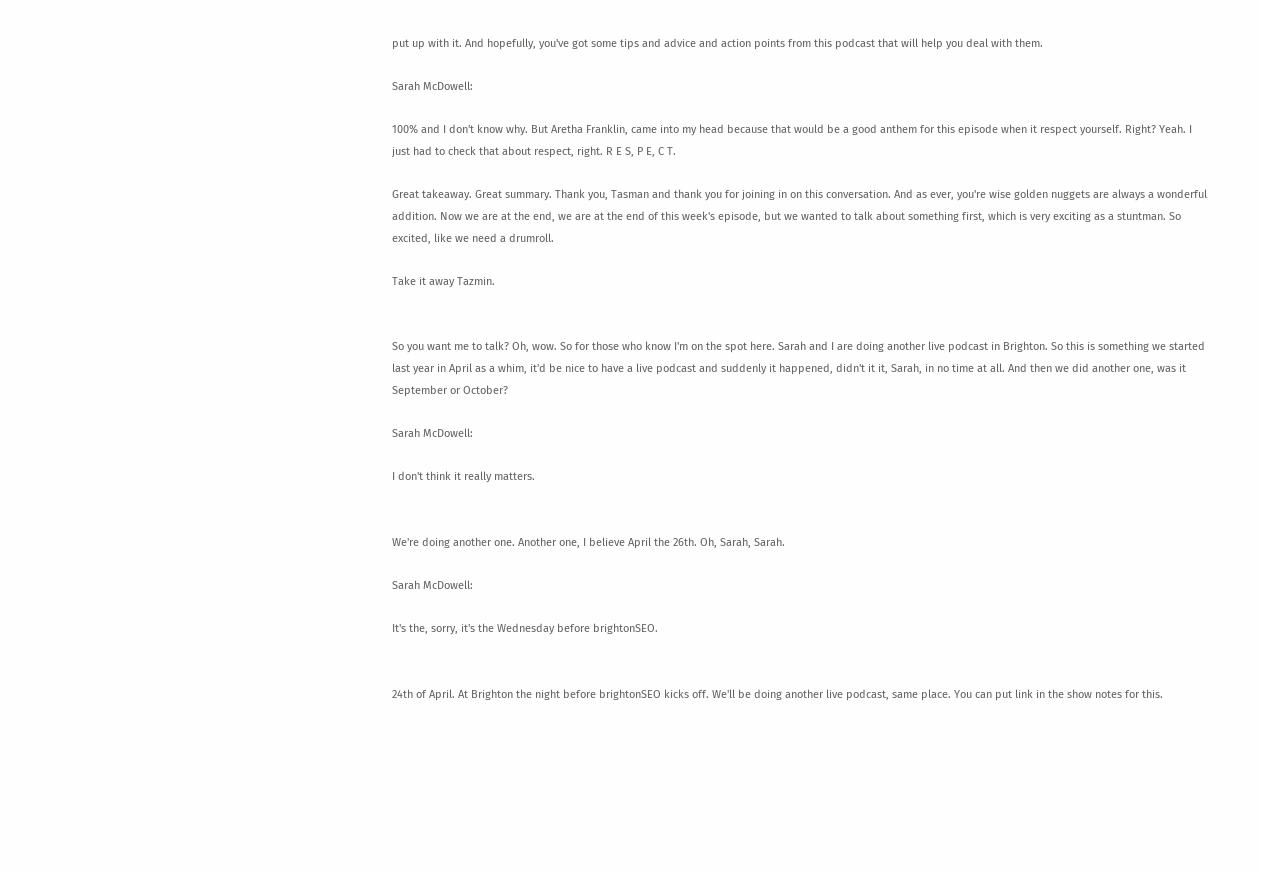put up with it. And hopefully, you've got some tips and advice and action points from this podcast that will help you deal with them.

Sarah McDowell:

100% and I don't know why. But Aretha Franklin, came into my head because that would be a good anthem for this episode when it respect yourself. Right? Yeah. I just had to check that about respect, right. R E S, P E, C T.

Great takeaway. Great summary. Thank you, Tasman and thank you for joining in on this conversation. And as ever, you're wise golden nuggets are always a wonderful addition. Now we are at the end, we are at the end of this week's episode, but we wanted to talk about something first, which is very exciting as a stuntman. So excited, like we need a drumroll.

Take it away Tazmin.


So you want me to talk? Oh, wow. So for those who know I'm on the spot here. Sarah and I are doing another live podcast in Brighton. So this is something we started last year in April as a whim, it'd be nice to have a live podcast and suddenly it happened, didn't it it, Sarah, in no time at all. And then we did another one, was it September or October?

Sarah McDowell:

I don't think it really matters.


We're doing another one. Another one, I believe April the 26th. Oh, Sarah, Sarah.

Sarah McDowell:

It's the, sorry, it's the Wednesday before brightonSEO.


24th of April. At Brighton the night before brightonSEO kicks off. We'll be doing another live podcast, same place. You can put link in the show notes for this.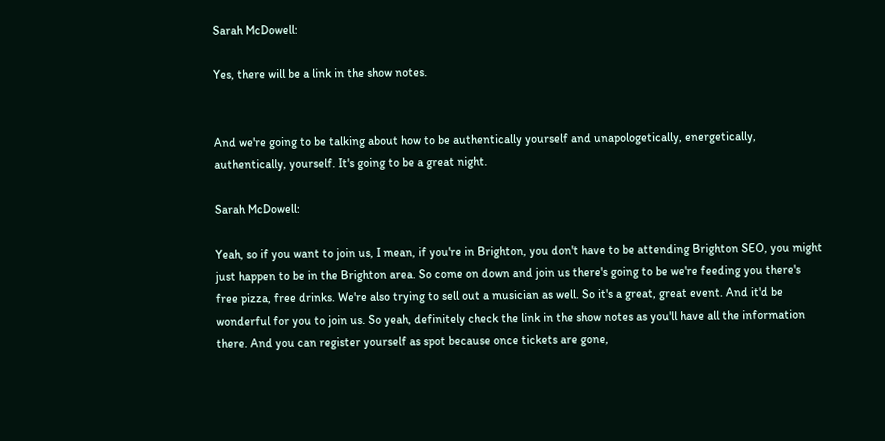Sarah McDowell:

Yes, there will be a link in the show notes.


And we're going to be talking about how to be authentically yourself and unapologetically, energetically, authentically, yourself. It's going to be a great night.

Sarah McDowell:

Yeah, so if you want to join us, I mean, if you're in Brighton, you don't have to be attending Brighton SEO, you might just happen to be in the Brighton area. So come on down and join us there's going to be we're feeding you there's free pizza, free drinks. We're also trying to sell out a musician as well. So it's a great, great event. And it'd be wonderful for you to join us. So yeah, definitely check the link in the show notes as you'll have all the information there. And you can register yourself as spot because once tickets are gone,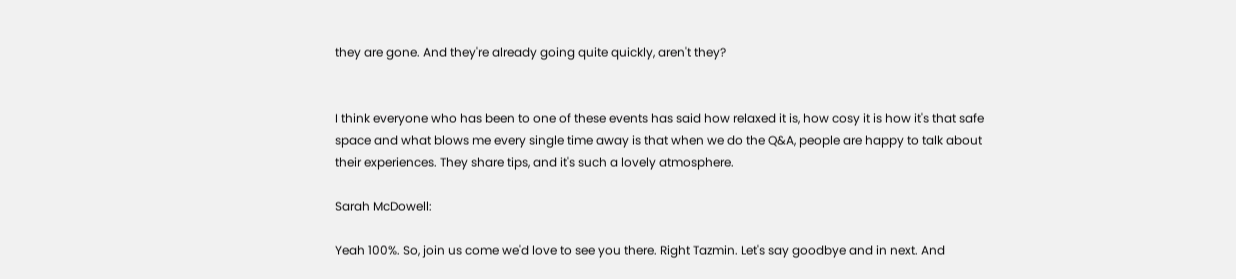they are gone. And they're already going quite quickly, aren't they?


I think everyone who has been to one of these events has said how relaxed it is, how cosy it is how it's that safe space and what blows me every single time away is that when we do the Q&A, people are happy to talk about their experiences. They share tips, and it's such a lovely atmosphere.

Sarah McDowell:

Yeah 100%. So, join us come we'd love to see you there. Right Tazmin. Let's say goodbye and in next. And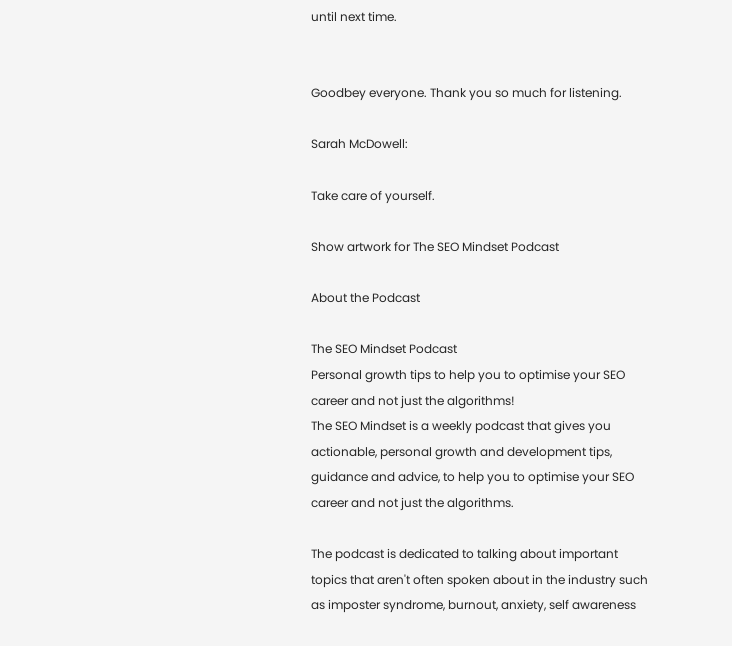until next time.


Goodbey everyone. Thank you so much for listening.

Sarah McDowell:

Take care of yourself.

Show artwork for The SEO Mindset Podcast

About the Podcast

The SEO Mindset Podcast
Personal growth tips to help you to optimise your SEO career and not just the algorithms!
The SEO Mindset is a weekly podcast that gives you actionable, personal growth and development tips, guidance and advice, to help you to optimise your SEO career and not just the algorithms.

The podcast is dedicated to talking about important topics that aren't often spoken about in the industry such as imposter syndrome, burnout, anxiety, self awareness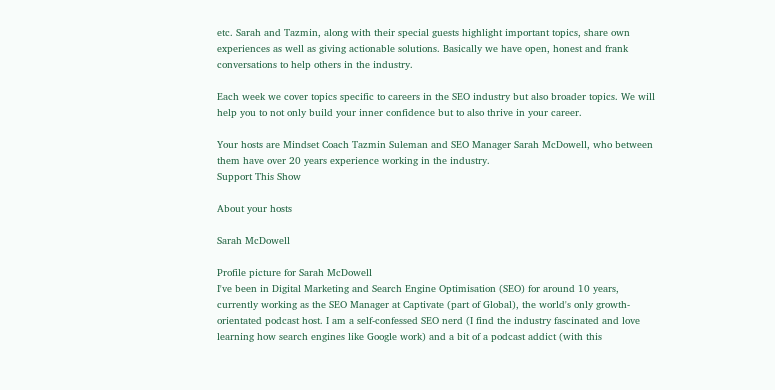etc. Sarah and Tazmin, along with their special guests highlight important topics, share own experiences as well as giving actionable solutions. Basically we have open, honest and frank conversations to help others in the industry.

Each week we cover topics specific to careers in the SEO industry but also broader topics. We will help you to not only build your inner confidence but to also thrive in your career.

Your hosts are Mindset Coach Tazmin Suleman and SEO Manager Sarah McDowell, who between them have over 20 years experience working in the industry.
Support This Show

About your hosts

Sarah McDowell

Profile picture for Sarah McDowell
I've been in Digital Marketing and Search Engine Optimisation (SEO) for around 10 years, currently working as the SEO Manager at Captivate (part of Global), the world's only growth-orientated podcast host. I am a self-confessed SEO nerd (I find the industry fascinated and love learning how search engines like Google work) and a bit of a podcast addict (with this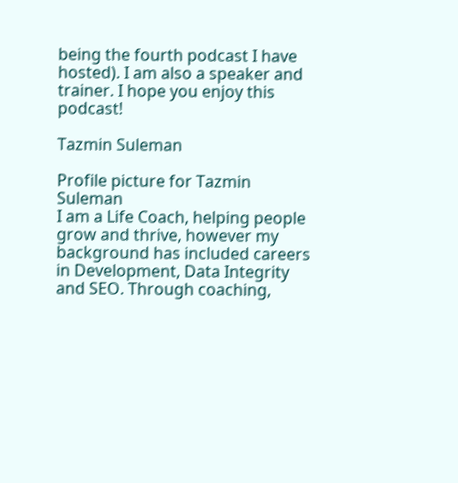being the fourth podcast I have hosted). I am also a speaker and trainer. I hope you enjoy this podcast!

Tazmin Suleman

Profile picture for Tazmin Suleman
I am a Life Coach, helping people grow and thrive, however my background has included careers in Development, Data Integrity and SEO. Through coaching,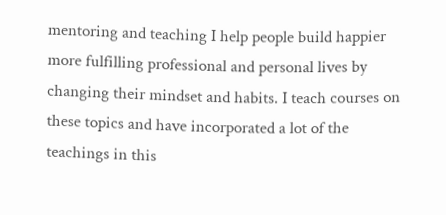mentoring and teaching I help people build happier more fulfilling professional and personal lives by changing their mindset and habits. I teach courses on these topics and have incorporated a lot of the teachings in this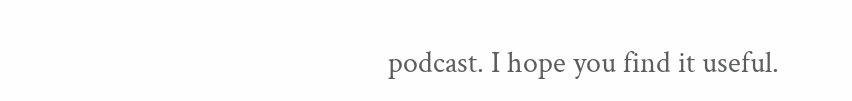podcast. I hope you find it useful.